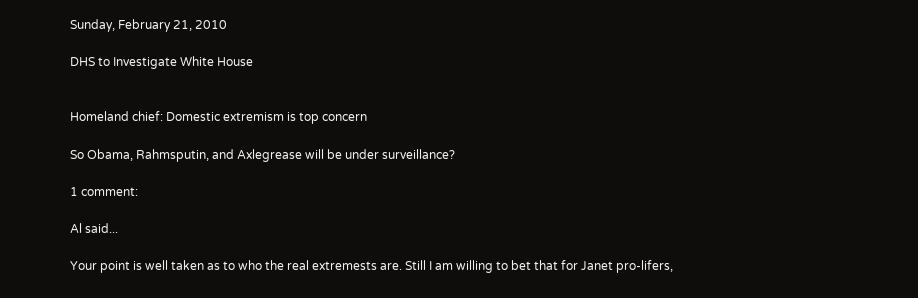Sunday, February 21, 2010

DHS to Investigate White House


Homeland chief: Domestic extremism is top concern

So Obama, Rahmsputin, and Axlegrease will be under surveillance?

1 comment:

Al said...

Your point is well taken as to who the real extremests are. Still I am willing to bet that for Janet pro-lifers,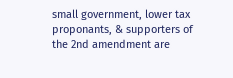small government, lower tax proponants, & supporters of the 2nd amendment are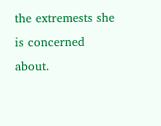the extremests she is concerned about.